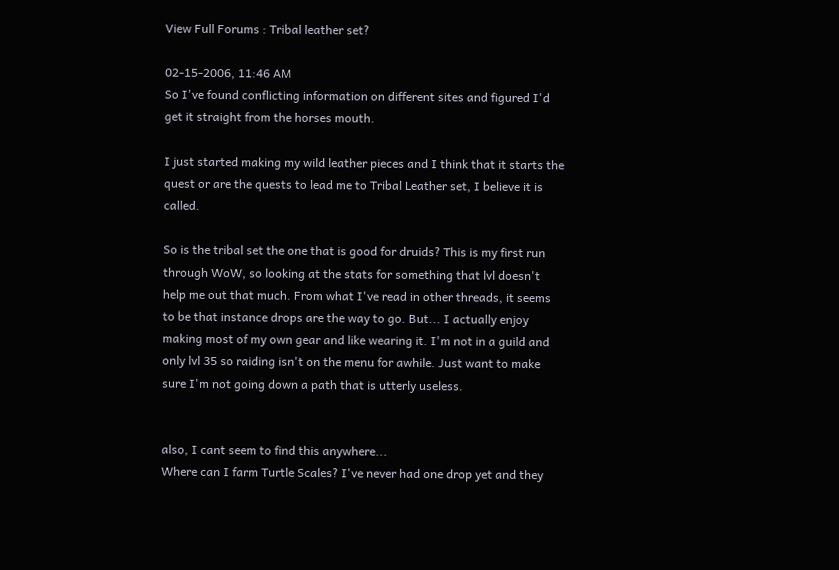View Full Forums : Tribal leather set?

02-15-2006, 11:46 AM
So I've found conflicting information on different sites and figured I'd get it straight from the horses mouth.

I just started making my wild leather pieces and I think that it starts the quest or are the quests to lead me to Tribal Leather set, I believe it is called.

So is the tribal set the one that is good for druids? This is my first run through WoW, so looking at the stats for something that lvl doesn't help me out that much. From what I've read in other threads, it seems to be that instance drops are the way to go. But... I actually enjoy making most of my own gear and like wearing it. I'm not in a guild and only lvl 35 so raiding isn't on the menu for awhile. Just want to make sure I'm not going down a path that is utterly useless.


also, I cant seem to find this anywhere...
Where can I farm Turtle Scales? I've never had one drop yet and they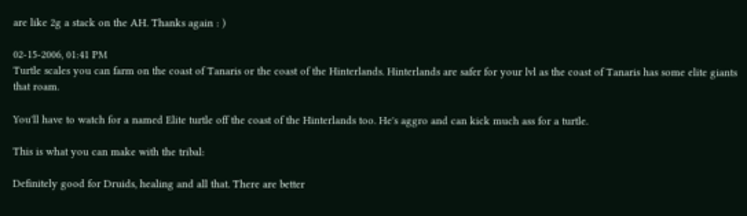are like 2g a stack on the AH. Thanks again : )

02-15-2006, 01:41 PM
Turtle scales you can farm on the coast of Tanaris or the coast of the Hinterlands. Hinterlands are safer for your lvl as the coast of Tanaris has some elite giants that roam.

You'll have to watch for a named Elite turtle off the coast of the Hinterlands too. He's aggro and can kick much ass for a turtle.

This is what you can make with the tribal:

Definitely good for Druids, healing and all that. There are better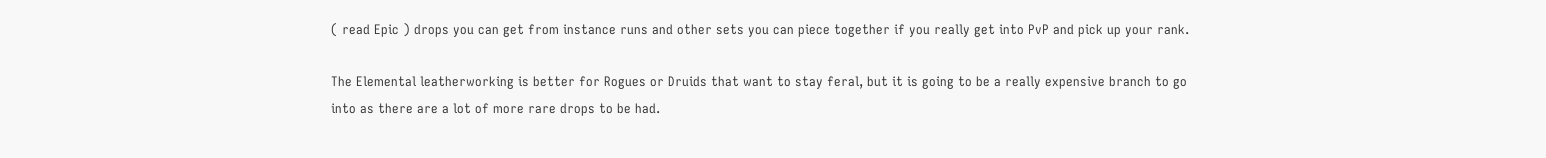( read Epic ) drops you can get from instance runs and other sets you can piece together if you really get into PvP and pick up your rank.

The Elemental leatherworking is better for Rogues or Druids that want to stay feral, but it is going to be a really expensive branch to go into as there are a lot of more rare drops to be had.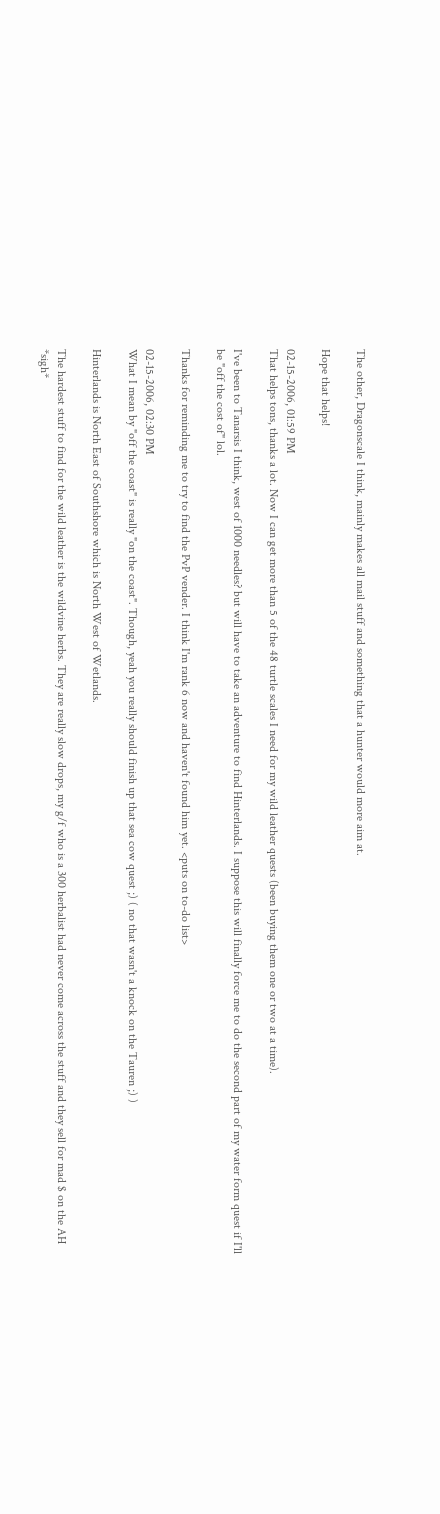The other, Dragonscale I think, mainly makes all mail stuff and something that a hunter would more aim at.

Hope that helps!

02-15-2006, 01:59 PM
That helps tons, thanks a lot. Now I can get more than 5 of the 48 turtle scales I need for my wild leather quests (been buying them one or two at a time).

I've been to Tanarsis I think, west of 1000 needles? but will have to take an adventure to find Hinterlands. I suppose this will finally force me to do the second part of my water form quest if I'll be "off the cost of" lol.

Thanks for reminding me to try to find the PvP vender. I think I'm rank 6 now and haven't found him yet. <puts on to-do list>

02-15-2006, 02:30 PM
What I mean by "off the coast" is really "on the coast". Though, yeah you really should finish up that sea cow quest ;) ( no that wasn't a knock on the Tauren ;) )

Hinterlands is North East of Southshore which is North West of Wetlands.

The hardest stuff to find for the wild leather is the wildvine herbs. They are really slow drops, my g/f who is a 300 herbalist had never come across the stuff and they sell for mad $ on the AH *sigh*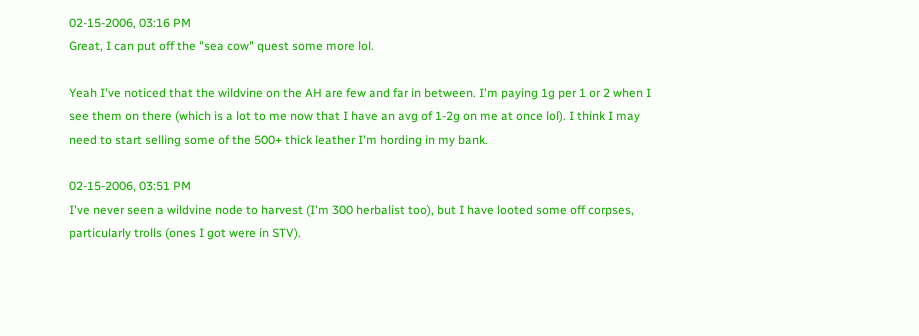02-15-2006, 03:16 PM
Great, I can put off the "sea cow" quest some more lol.

Yeah I've noticed that the wildvine on the AH are few and far in between. I'm paying 1g per 1 or 2 when I see them on there (which is a lot to me now that I have an avg of 1-2g on me at once lol). I think I may need to start selling some of the 500+ thick leather I'm hording in my bank.

02-15-2006, 03:51 PM
I've never seen a wildvine node to harvest (I'm 300 herbalist too), but I have looted some off corpses, particularly trolls (ones I got were in STV).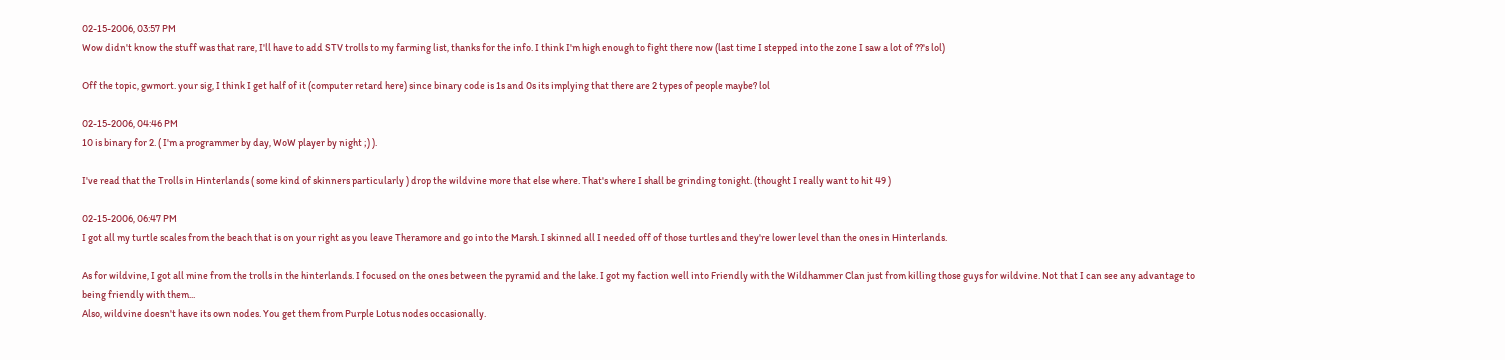02-15-2006, 03:57 PM
Wow didn't know the stuff was that rare, I'll have to add STV trolls to my farming list, thanks for the info. I think I'm high enough to fight there now (last time I stepped into the zone I saw a lot of ??'s lol)

Off the topic, gwmort. your sig, I think I get half of it (computer retard here) since binary code is 1s and 0s its implying that there are 2 types of people maybe? lol

02-15-2006, 04:46 PM
10 is binary for 2. ( I'm a programmer by day, WoW player by night ;) ).

I've read that the Trolls in Hinterlands ( some kind of skinners particularly ) drop the wildvine more that else where. That's where I shall be grinding tonight. (thought I really want to hit 49 )

02-15-2006, 06:47 PM
I got all my turtle scales from the beach that is on your right as you leave Theramore and go into the Marsh. I skinned all I needed off of those turtles and they're lower level than the ones in Hinterlands.

As for wildvine, I got all mine from the trolls in the hinterlands. I focused on the ones between the pyramid and the lake. I got my faction well into Friendly with the Wildhammer Clan just from killing those guys for wildvine. Not that I can see any advantage to being friendly with them...
Also, wildvine doesn't have its own nodes. You get them from Purple Lotus nodes occasionally.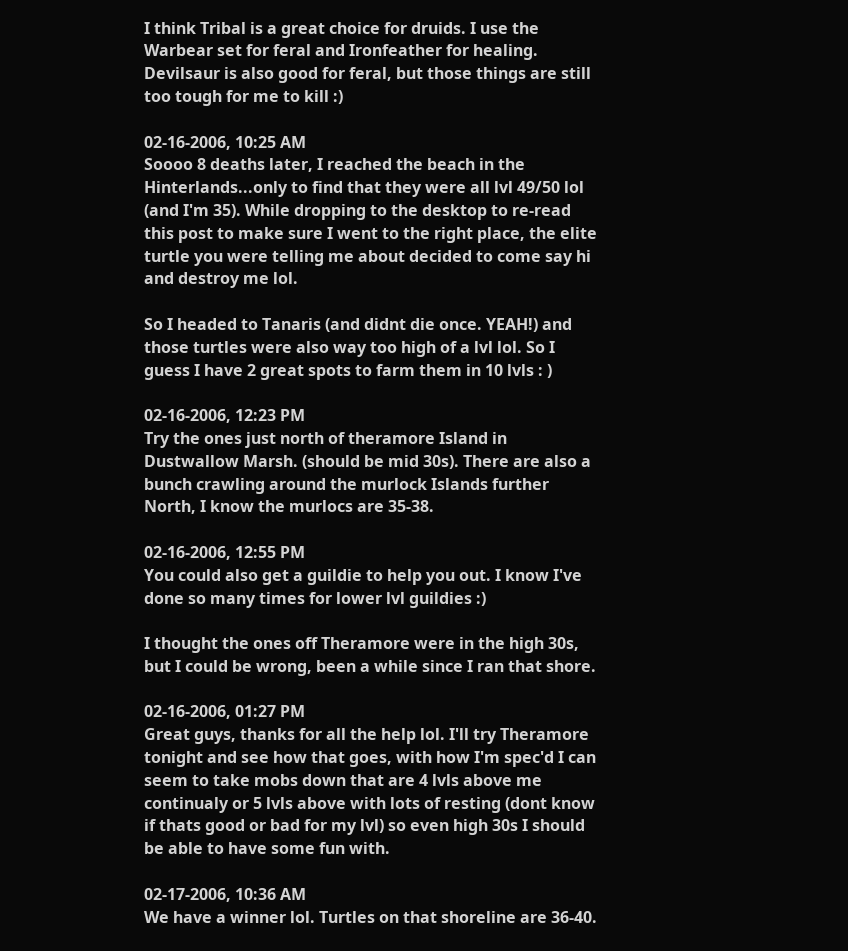I think Tribal is a great choice for druids. I use the Warbear set for feral and Ironfeather for healing. Devilsaur is also good for feral, but those things are still too tough for me to kill :)

02-16-2006, 10:25 AM
Soooo 8 deaths later, I reached the beach in the Hinterlands...only to find that they were all lvl 49/50 lol (and I'm 35). While dropping to the desktop to re-read this post to make sure I went to the right place, the elite turtle you were telling me about decided to come say hi and destroy me lol.

So I headed to Tanaris (and didnt die once. YEAH!) and those turtles were also way too high of a lvl lol. So I guess I have 2 great spots to farm them in 10 lvls : )

02-16-2006, 12:23 PM
Try the ones just north of theramore Island in Dustwallow Marsh. (should be mid 30s). There are also a bunch crawling around the murlock Islands further North, I know the murlocs are 35-38.

02-16-2006, 12:55 PM
You could also get a guildie to help you out. I know I've done so many times for lower lvl guildies :)

I thought the ones off Theramore were in the high 30s, but I could be wrong, been a while since I ran that shore.

02-16-2006, 01:27 PM
Great guys, thanks for all the help lol. I'll try Theramore tonight and see how that goes, with how I'm spec'd I can seem to take mobs down that are 4 lvls above me continualy or 5 lvls above with lots of resting (dont know if thats good or bad for my lvl) so even high 30s I should be able to have some fun with.

02-17-2006, 10:36 AM
We have a winner lol. Turtles on that shoreline are 36-40.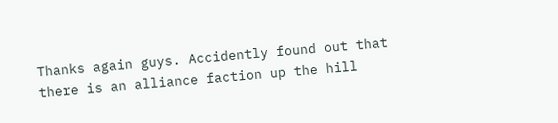Thanks again guys. Accidently found out that there is an alliance faction up the hill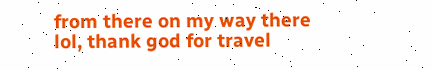from there on my way there lol, thank god for travel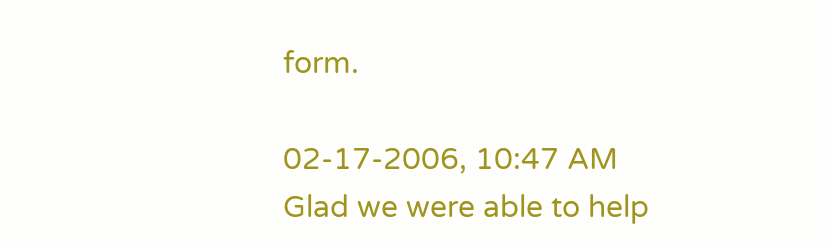form.

02-17-2006, 10:47 AM
Glad we were able to help